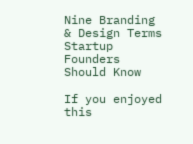Nine Branding & Design Terms Startup Founders Should Know

If you enjoyed this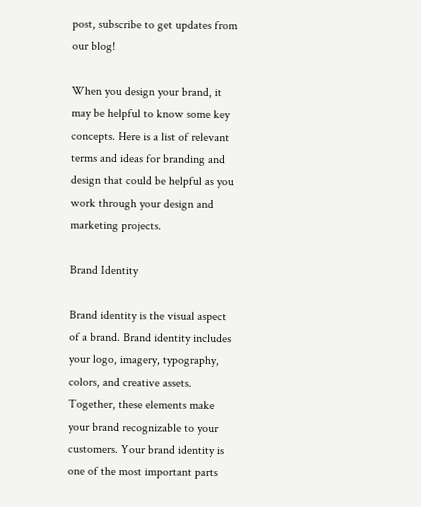post, subscribe to get updates from our blog!

When you design your brand, it may be helpful to know some key concepts. Here is a list of relevant terms and ideas for branding and design that could be helpful as you work through your design and marketing projects.

Brand Identity

Brand identity is the visual aspect of a brand. Brand identity includes your logo, imagery, typography, colors, and creative assets. Together, these elements make your brand recognizable to your customers. Your brand identity is one of the most important parts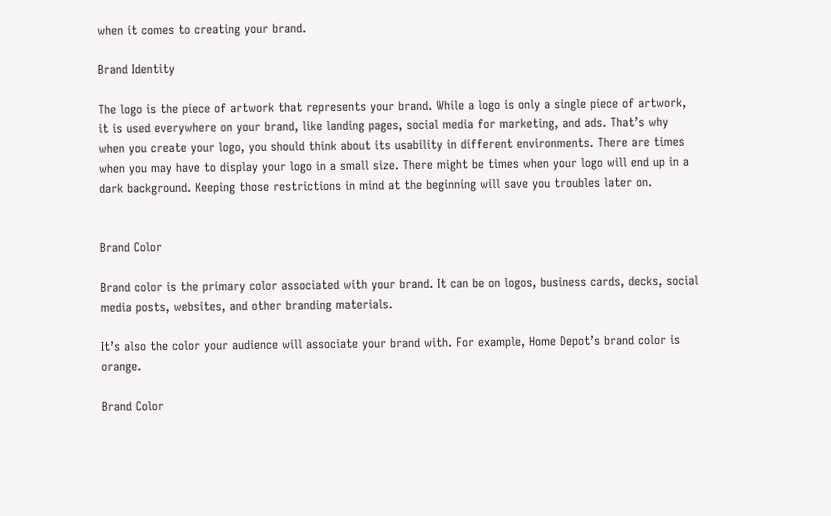when it comes to creating your brand.

Brand Identity

The logo is the piece of artwork that represents your brand. While a logo is only a single piece of artwork, it is used everywhere on your brand, like landing pages, social media for marketing, and ads. That’s why when you create your logo, you should think about its usability in different environments. There are times when you may have to display your logo in a small size. There might be times when your logo will end up in a dark background. Keeping those restrictions in mind at the beginning will save you troubles later on.


Brand Color

Brand color is the primary color associated with your brand. It can be on logos, business cards, decks, social media posts, websites, and other branding materials.

It’s also the color your audience will associate your brand with. For example, Home Depot’s brand color is orange.

Brand Color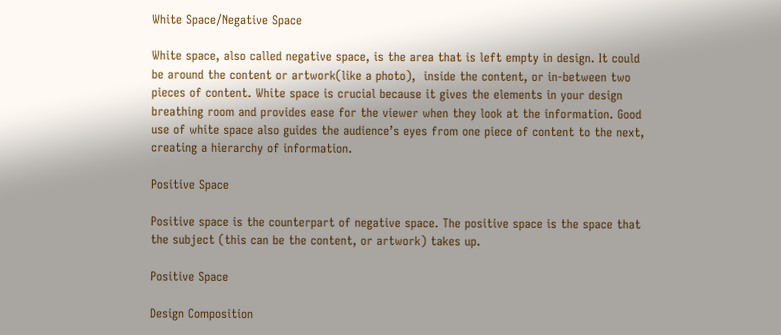White Space/Negative Space

White space, also called negative space, is the area that is left empty in design. It could be around the content or artwork(like a photo),  inside the content, or in-between two pieces of content. White space is crucial because it gives the elements in your design breathing room and provides ease for the viewer when they look at the information. Good use of white space also guides the audience’s eyes from one piece of content to the next, creating a hierarchy of information.

Positive Space

Positive space is the counterpart of negative space. The positive space is the space that the subject (this can be the content, or artwork) takes up.

Positive Space

Design Composition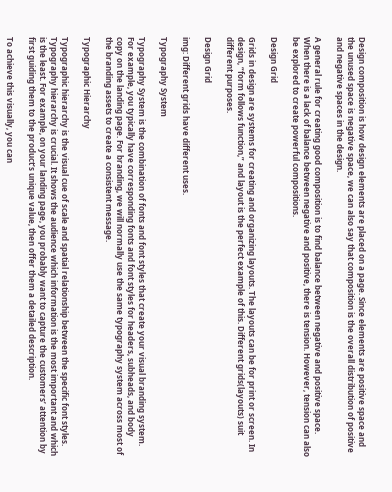Design composition is how design elements are placed on a page. Since elements are positive space and the unused space is negative space, we can also say that composition is the overall distribution of positive and negative spaces in the design.

A general rule for creating good composition is to find balance between negative and positive space. When there is a lack of balance between negative and positive, there is tension. However, tension can also be explored to create powerful compositions.

Design Grid

Grids in design are systems for creating and organizing layouts. The layouts can be for print or screen. In design, “form follows function,” and layout is the perfect example of this. Different grids(layouts) suit different purposes.

Design Grid

img: Different grids have different uses.

Typography System

Typography System is the combination of fonts and font styles that create your visual branding system. For example, you typically have corresponding fonts and font styles for headers, subheads, and body copy on the landing page. For branding, we will normally use the same typography system across most of the branding assets to create a consistent message.

Typographic Hierarchy

Typographic hierarchy is the visual cue of scale and spatial relationship between the specific font styles. Typography hierarchy is crucial. It shows the audience which information is the most important and which is the least. For example, on your landing page, you probably want to capture the customers’ attention by first guiding them to the product’s unique value, then offer them a detailed description.

To achieve this visually, you can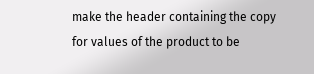make the header containing the copy for values of the product to be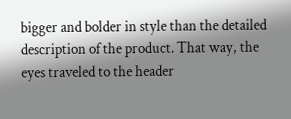bigger and bolder in style than the detailed description of the product. That way, the eyes traveled to the header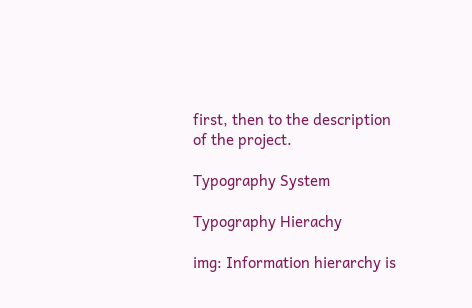first, then to the description of the project.

Typography System

Typography Hierachy

img: Information hierarchy is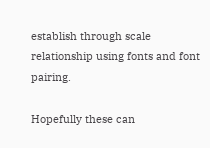establish through scale relationship using fonts and font pairing.

Hopefully these can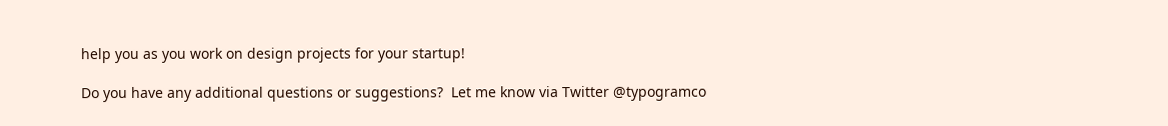help you as you work on design projects for your startup!

Do you have any additional questions or suggestions?  Let me know via Twitter @typogramco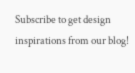Subscribe to get design inspirations from our blog!